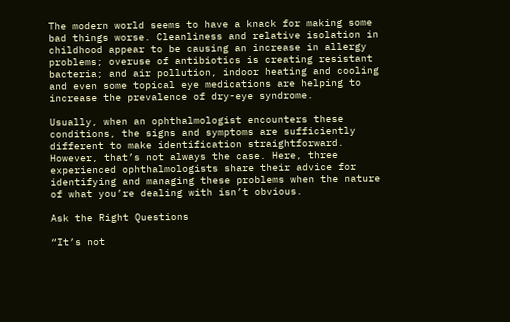The modern world seems to have a knack for making some bad things worse. Cleanliness and relative isolation in childhood appear to be causing an increase in allergy problems; overuse of antibiotics is creating resistant bacteria; and air pollution, indoor heating and cooling and even some topical eye medications are helping to increase the prevalence of dry-eye syndrome.

Usually, when an ophthalmologist encounters these conditions, the signs and symptoms are sufficiently different to make identification straightforward. However, that’s not always the case. Here, three experienced ophthalmologists share their advice for identifying and managing these problems when the nature of what you’re dealing with isn’t obvious.

Ask the Right Questions

“It’s not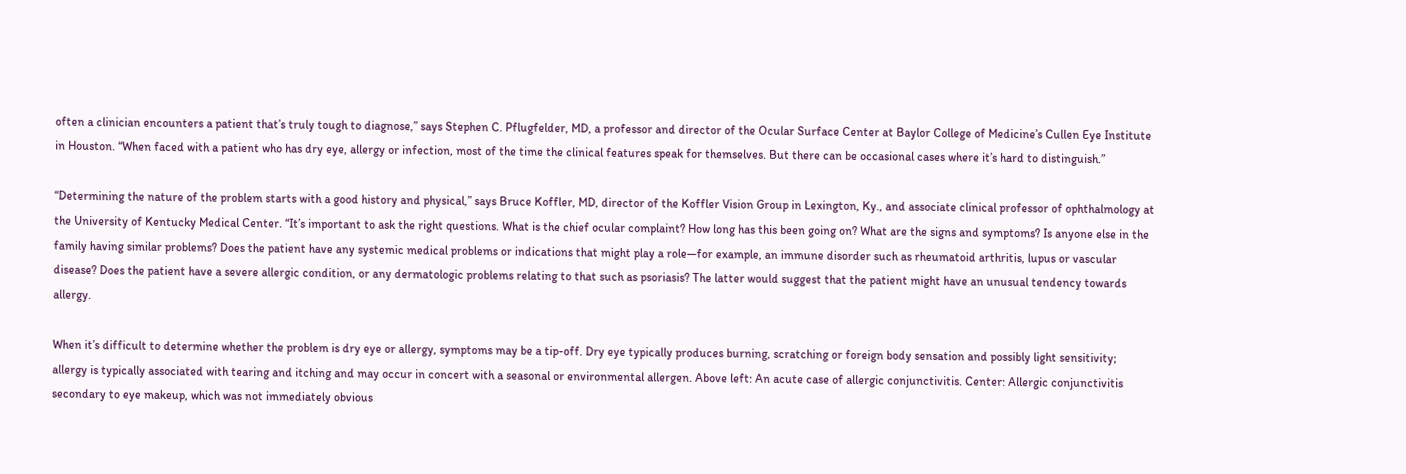often a clinician encounters a patient that’s truly tough to diagnose,” says Stephen C. Pflugfelder, MD, a professor and director of the Ocular Surface Center at Baylor College of Medicine’s Cullen Eye Institute in Houston. “When faced with a patient who has dry eye, allergy or infection, most of the time the clinical features speak for themselves. But there can be occasional cases where it’s hard to distinguish.”

“Determining the nature of the problem starts with a good history and physical,” says Bruce Koffler, MD, director of the Koffler Vision Group in Lexington, Ky., and associate clinical professor of ophthalmology at the University of Kentucky Medical Center. “It’s important to ask the right questions. What is the chief ocular complaint? How long has this been going on? What are the signs and symptoms? Is anyone else in the family having similar problems? Does the patient have any systemic medical problems or indications that might play a role—for example, an immune disorder such as rheumatoid arthritis, lupus or vascular disease? Does the patient have a severe allergic condition, or any dermatologic problems relating to that such as psoriasis? The latter would suggest that the patient might have an unusual tendency towards allergy.

When it’s difficult to determine whether the problem is dry eye or allergy, symptoms may be a tip-off. Dry eye typically produces burning, scratching or foreign body sensation and possibly light sensitivity; allergy is typically associated with tearing and itching and may occur in concert with a seasonal or environmental allergen. Above left: An acute case of allergic conjunctivitis. Center: Allergic conjunctivitis secondary to eye makeup, which was not immediately obvious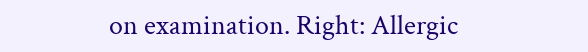on examination. Right: Allergic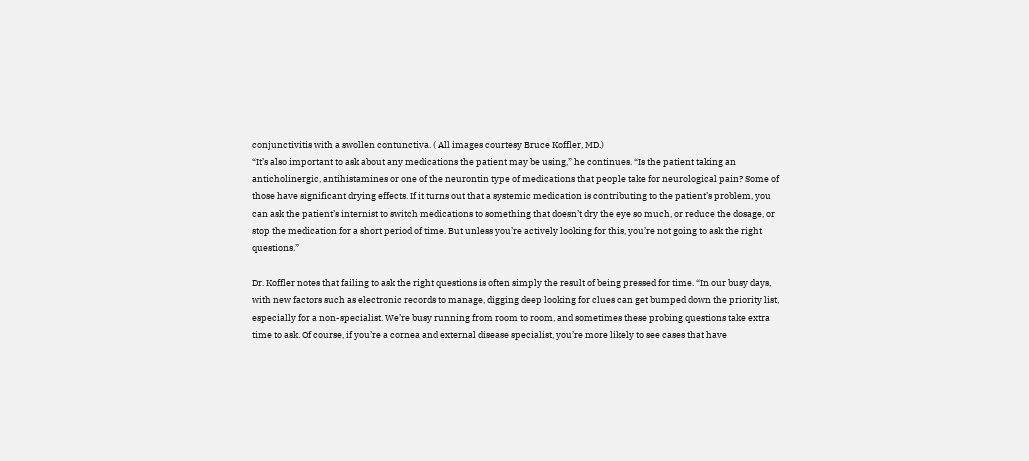conjunctivitis with a swollen contunctiva. ( All images courtesy Bruce Koffler, MD.)
“It’s also important to ask about any medications the patient may be using,” he continues. “Is the patient taking an anticholinergic, antihistamines or one of the neurontin type of medications that people take for neurological pain? Some of those have significant drying effects. If it turns out that a systemic medication is contributing to the patient’s problem, you can ask the patient’s internist to switch medications to something that doesn’t dry the eye so much, or reduce the dosage, or stop the medication for a short period of time. But unless you’re actively looking for this, you’re not going to ask the right questions.”

Dr. Koffler notes that failing to ask the right questions is often simply the result of being pressed for time. “In our busy days, with new factors such as electronic records to manage, digging deep looking for clues can get bumped down the priority list, especially for a non-specialist. We’re busy running from room to room, and sometimes these probing questions take extra time to ask. Of course, if you’re a cornea and external disease specialist, you’re more likely to see cases that have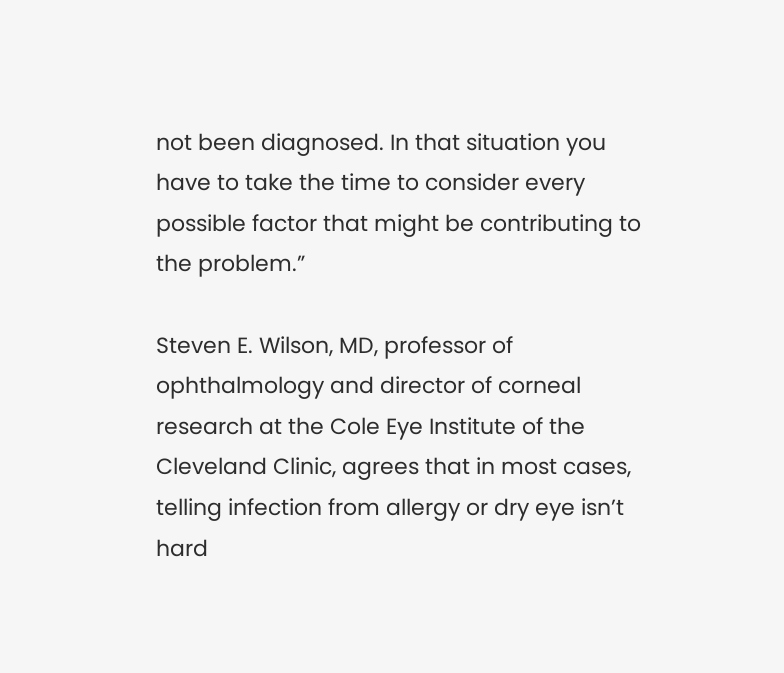not been diagnosed. In that situation you have to take the time to consider every possible factor that might be contributing to the problem.”

Steven E. Wilson, MD, professor of ophthalmology and director of corneal research at the Cole Eye Institute of the Cleveland Clinic, agrees that in most cases, telling infection from allergy or dry eye isn’t hard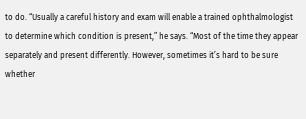to do. “Usually a careful history and exam will enable a trained ophthalmologist to determine which condition is present,” he says. “Most of the time they appear separately and present differently. However, sometimes it’s hard to be sure whether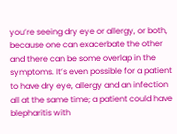you’re seeing dry eye or allergy, or both, because one can exacerbate the other and there can be some overlap in the symptoms. It’s even possible for a patient to have dry eye, allergy and an infection all at the same time; a patient could have blepharitis with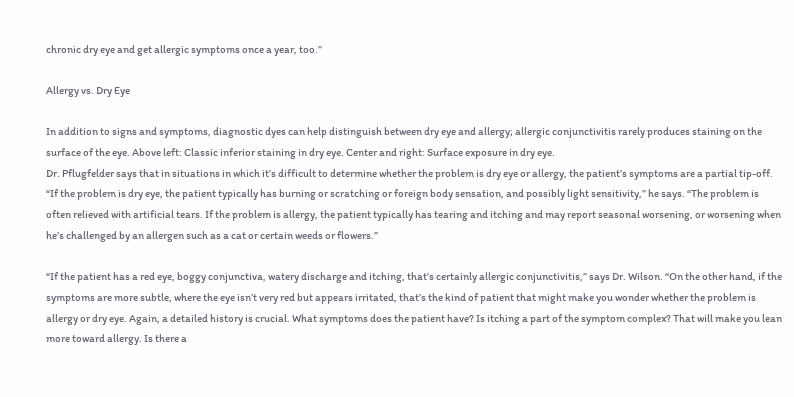chronic dry eye and get allergic symptoms once a year, too.”

Allergy vs. Dry Eye

In addition to signs and symptoms, diagnostic dyes can help distinguish between dry eye and allergy; allergic conjunctivitis rarely produces staining on the surface of the eye. Above left: Classic inferior staining in dry eye. Center and right: Surface exposure in dry eye.
Dr. Pflugfelder says that in situations in which it’s difficult to determine whether the problem is dry eye or allergy, the patient’s symptoms are a partial tip-off. “If the problem is dry eye, the patient typically has burning or scratching or foreign body sensation, and possibly light sensitivity,” he says. “The problem is often relieved with artificial tears. If the problem is allergy, the patient typically has tearing and itching and may report seasonal worsening, or worsening when he’s challenged by an allergen such as a cat or certain weeds or flowers.”

“If the patient has a red eye, boggy conjunctiva, watery discharge and itching, that’s certainly allergic conjunctivitis,” says Dr. Wilson. “On the other hand, if the symptoms are more subtle, where the eye isn’t very red but appears irritated, that’s the kind of patient that might make you wonder whether the problem is allergy or dry eye. Again, a detailed history is crucial. What symptoms does the patient have? Is itching a part of the symptom complex? That will make you lean more toward allergy. Is there a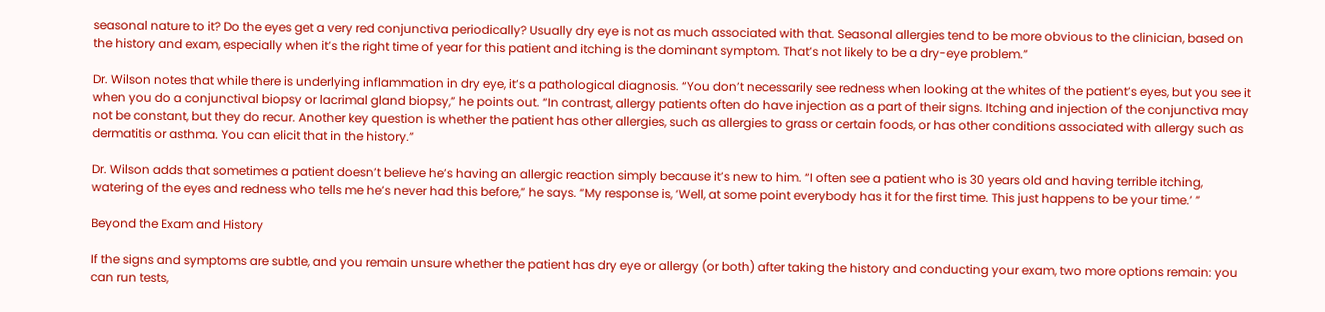seasonal nature to it? Do the eyes get a very red conjunctiva periodically? Usually dry eye is not as much associated with that. Seasonal allergies tend to be more obvious to the clinician, based on the history and exam, especially when it’s the right time of year for this patient and itching is the dominant symptom. That’s not likely to be a dry-eye problem.”

Dr. Wilson notes that while there is underlying inflammation in dry eye, it’s a pathological diagnosis. “You don’t necessarily see redness when looking at the whites of the patient’s eyes, but you see it when you do a conjunctival biopsy or lacrimal gland biopsy,” he points out. “In contrast, allergy patients often do have injection as a part of their signs. Itching and injection of the conjunctiva may not be constant, but they do recur. Another key question is whether the patient has other allergies, such as allergies to grass or certain foods, or has other conditions associated with allergy such as dermatitis or asthma. You can elicit that in the history.”

Dr. Wilson adds that sometimes a patient doesn’t believe he’s having an allergic reaction simply because it’s new to him. “I often see a patient who is 30 years old and having terrible itching, watering of the eyes and redness who tells me he’s never had this before,” he says. “My response is, ‘Well, at some point everybody has it for the first time. This just happens to be your time.’ ”

Beyond the Exam and History

If the signs and symptoms are subtle, and you remain unsure whether the patient has dry eye or allergy (or both) after taking the history and conducting your exam, two more options remain: you can run tests,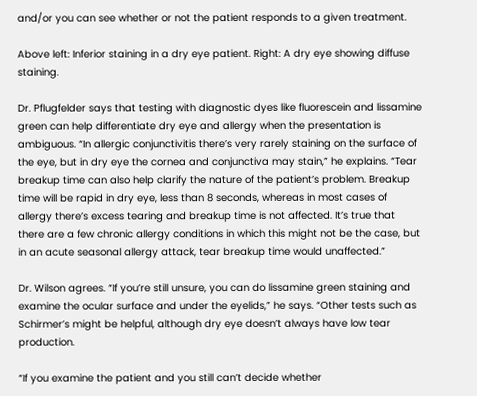and/or you can see whether or not the patient responds to a given treatment.

Above left: Inferior staining in a dry eye patient. Right: A dry eye showing diffuse staining.

Dr. Pflugfelder says that testing with diagnostic dyes like fluorescein and lissamine green can help differentiate dry eye and allergy when the presentation is ambiguous. “In allergic conjunctivitis there’s very rarely staining on the surface of the eye, but in dry eye the cornea and conjunctiva may stain,” he explains. “Tear breakup time can also help clarify the nature of the patient’s problem. Breakup time will be rapid in dry eye, less than 8 seconds, whereas in most cases of allergy there’s excess tearing and breakup time is not affected. It’s true that there are a few chronic allergy conditions in which this might not be the case, but in an acute seasonal allergy attack, tear breakup time would unaffected.”

Dr. Wilson agrees. “If you’re still unsure, you can do lissamine green staining and examine the ocular surface and under the eyelids,” he says. “Other tests such as Schirmer’s might be helpful, although dry eye doesn’t always have low tear production.

“If you examine the patient and you still can’t decide whether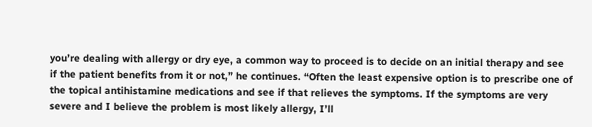you’re dealing with allergy or dry eye, a common way to proceed is to decide on an initial therapy and see if the patient benefits from it or not,” he continues. “Often the least expensive option is to prescribe one of the topical antihistamine medications and see if that relieves the symptoms. If the symptoms are very severe and I believe the problem is most likely allergy, I’ll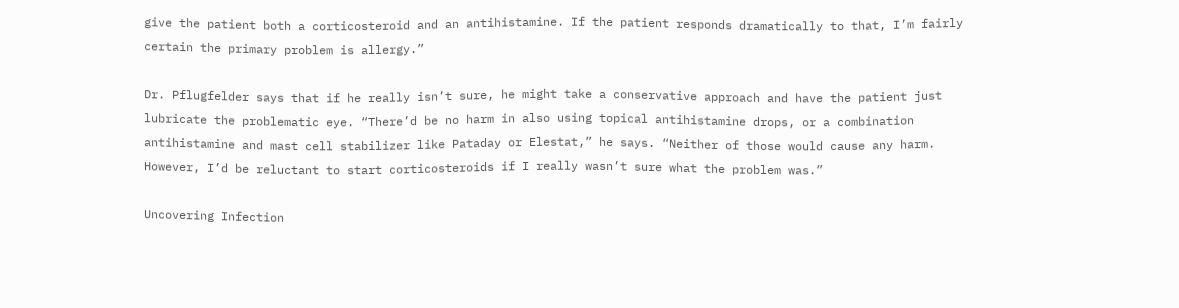give the patient both a corticosteroid and an antihistamine. If the patient responds dramatically to that, I’m fairly certain the primary problem is allergy.”

Dr. Pflugfelder says that if he really isn’t sure, he might take a conservative approach and have the patient just lubricate the problematic eye. “There’d be no harm in also using topical antihistamine drops, or a combination antihistamine and mast cell stabilizer like Pataday or Elestat,” he says. “Neither of those would cause any harm. However, I’d be reluctant to start corticosteroids if I really wasn’t sure what the problem was.”

Uncovering Infection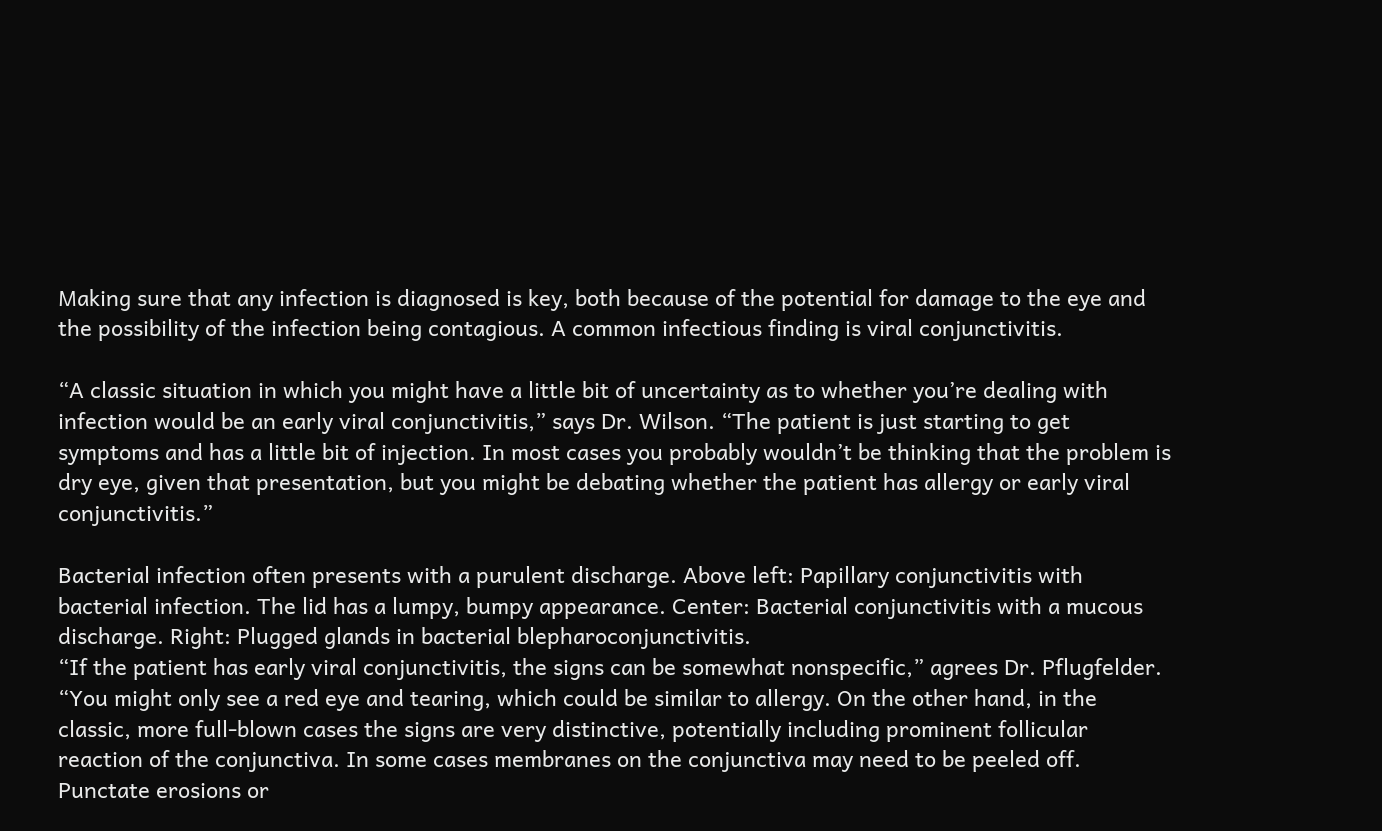Making sure that any infection is diagnosed is key, both because of the potential for damage to the eye and the possibility of the infection being contagious. A common infectious finding is viral conjunctivitis.

“A classic situation in which you might have a little bit of uncertainty as to whether you’re dealing with infection would be an early viral conjunctivitis,” says Dr. Wilson. “The patient is just starting to get symptoms and has a little bit of injection. In most cases you probably wouldn’t be thinking that the problem is dry eye, given that presentation, but you might be debating whether the patient has allergy or early viral conjunctivitis.”

Bacterial infection often presents with a purulent discharge. Above left: Papillary conjunctivitis with bacterial infection. The lid has a lumpy, bumpy appearance. Center: Bacterial conjunctivitis with a mucous discharge. Right: Plugged glands in bacterial blepharoconjunctivitis.
“If the patient has early viral conjunctivitis, the signs can be somewhat nonspecific,” agrees Dr. Pflugfelder. “You might only see a red eye and tearing, which could be similar to allergy. On the other hand, in the classic, more full-blown cases the signs are very distinctive, potentially including prominent follicular reaction of the conjunctiva. In some cases membranes on the conjunctiva may need to be peeled off. Punctate erosions or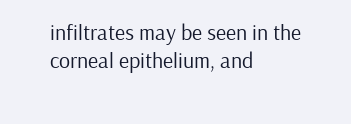infiltrates may be seen in the corneal epithelium, and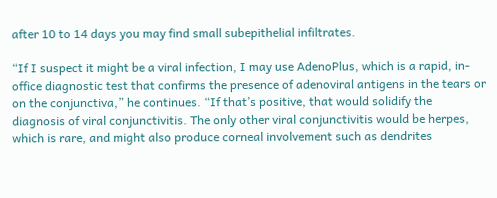after 10 to 14 days you may find small subepithelial infiltrates.

“If I suspect it might be a viral infection, I may use AdenoPlus, which is a rapid, in-office diagnostic test that confirms the presence of adenoviral antigens in the tears or on the conjunctiva,” he continues. “If that’s positive, that would solidify the diagnosis of viral conjunctivitis. The only other viral conjunctivitis would be herpes, which is rare, and might also produce corneal involvement such as dendrites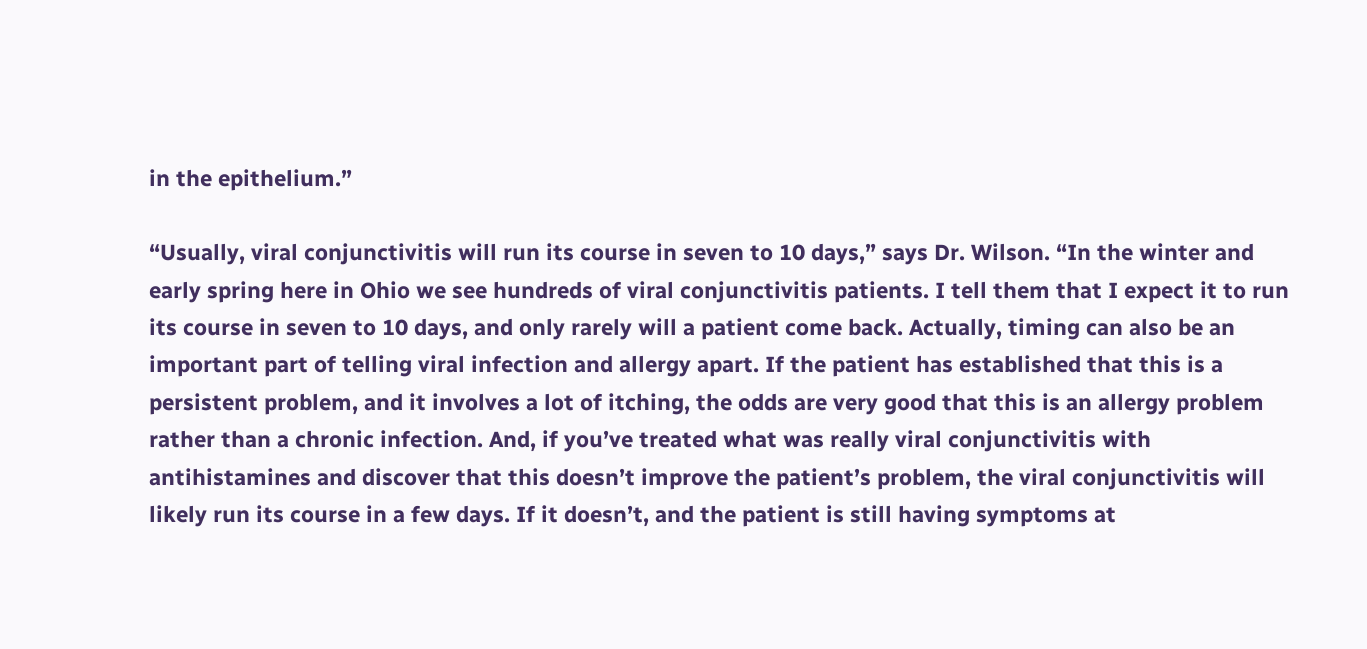in the epithelium.”

“Usually, viral conjunctivitis will run its course in seven to 10 days,” says Dr. Wilson. “In the winter and early spring here in Ohio we see hundreds of viral conjunctivitis patients. I tell them that I expect it to run its course in seven to 10 days, and only rarely will a patient come back. Actually, timing can also be an important part of telling viral infection and allergy apart. If the patient has established that this is a persistent problem, and it involves a lot of itching, the odds are very good that this is an allergy problem rather than a chronic infection. And, if you’ve treated what was really viral conjunctivitis with antihistamines and discover that this doesn’t improve the patient’s problem, the viral conjunctivitis will likely run its course in a few days. If it doesn’t, and the patient is still having symptoms at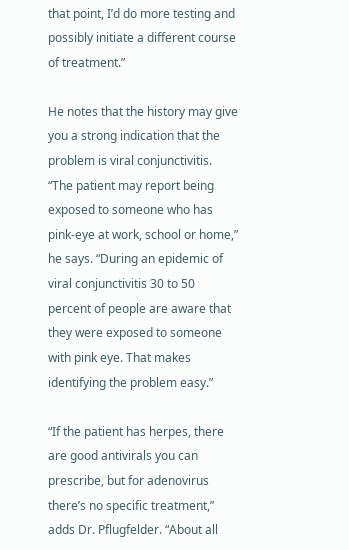that point, I’d do more testing and possibly initiate a different course of treatment.”

He notes that the history may give you a strong indication that the problem is viral conjunctivitis. “The patient may report being exposed to someone who has pink-eye at work, school or home,” he says. “During an epidemic of viral conjunctivitis 30 to 50 percent of people are aware that they were exposed to someone with pink eye. That makes identifying the problem easy.”

“If the patient has herpes, there are good antivirals you can prescribe, but for adenovirus there’s no specific treatment,” adds Dr. Pflugfelder. “About all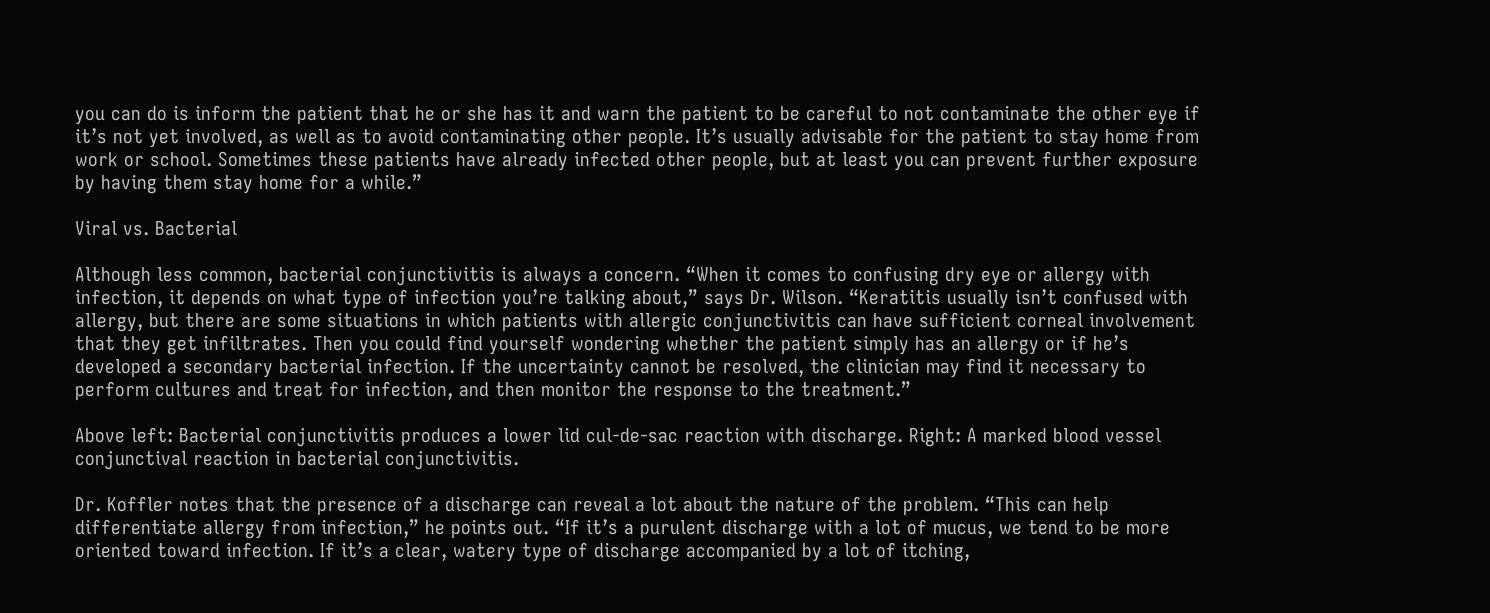you can do is inform the patient that he or she has it and warn the patient to be careful to not contaminate the other eye if it’s not yet involved, as well as to avoid contaminating other people. It’s usually advisable for the patient to stay home from work or school. Sometimes these patients have already infected other people, but at least you can prevent further exposure by having them stay home for a while.”

Viral vs. Bacterial

Although less common, bacterial conjunctivitis is always a concern. “When it comes to confusing dry eye or allergy with infection, it depends on what type of infection you’re talking about,” says Dr. Wilson. “Keratitis usually isn’t confused with allergy, but there are some situations in which patients with allergic conjunctivitis can have sufficient corneal involvement that they get infiltrates. Then you could find yourself wondering whether the patient simply has an allergy or if he’s developed a secondary bacterial infection. If the uncertainty cannot be resolved, the clinician may find it necessary to perform cultures and treat for infection, and then monitor the response to the treatment.”

Above left: Bacterial conjunctivitis produces a lower lid cul-de-sac reaction with discharge. Right: A marked blood vessel conjunctival reaction in bacterial conjunctivitis.

Dr. Koffler notes that the presence of a discharge can reveal a lot about the nature of the problem. “This can help differentiate allergy from infection,” he points out. “If it’s a purulent discharge with a lot of mucus, we tend to be more oriented toward infection. If it’s a clear, watery type of discharge accompanied by a lot of itching,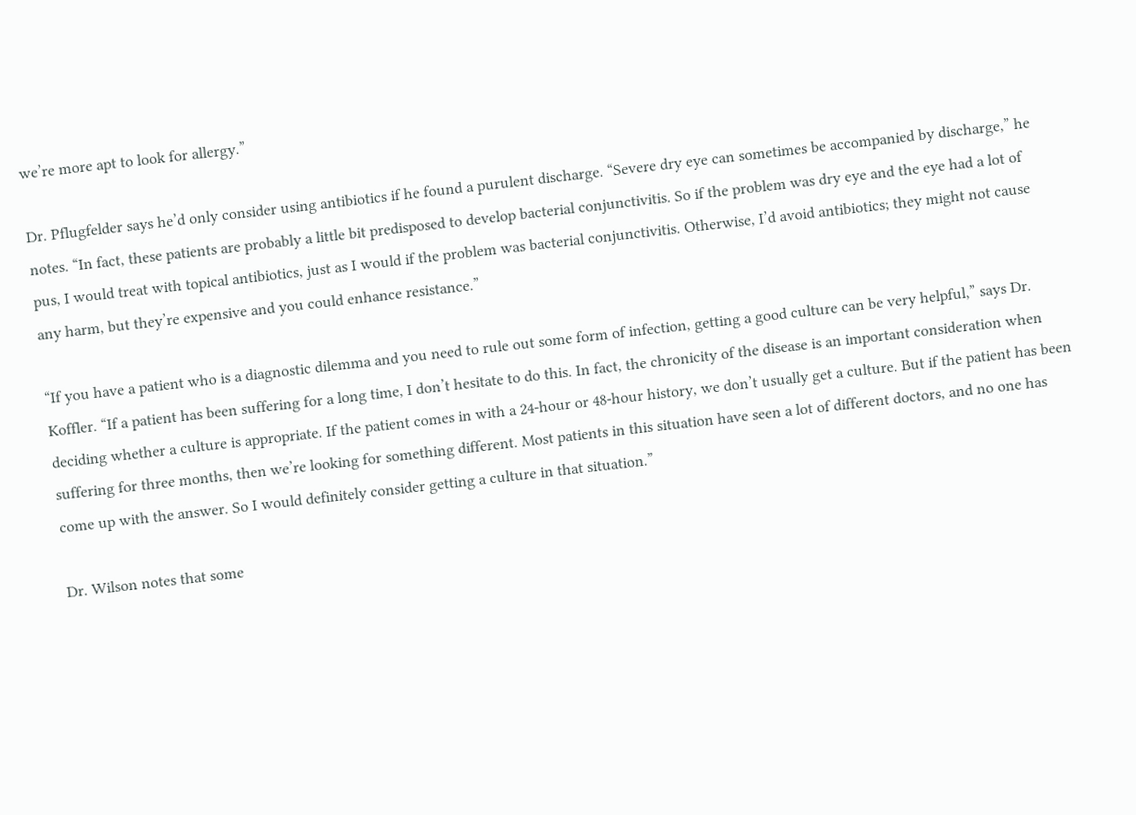we’re more apt to look for allergy.”

Dr. Pflugfelder says he’d only consider using antibiotics if he found a purulent discharge. “Severe dry eye can sometimes be accompanied by discharge,” he notes. “In fact, these patients are probably a little bit predisposed to develop bacterial conjunctivitis. So if the problem was dry eye and the eye had a lot of pus, I would treat with topical antibiotics, just as I would if the problem was bacterial conjunctivitis. Otherwise, I’d avoid antibiotics; they might not cause any harm, but they’re expensive and you could enhance resistance.”

“If you have a patient who is a diagnostic dilemma and you need to rule out some form of infection, getting a good culture can be very helpful,” says Dr. Koffler. “If a patient has been suffering for a long time, I don’t hesitate to do this. In fact, the chronicity of the disease is an important consideration when deciding whether a culture is appropriate. If the patient comes in with a 24-hour or 48-hour history, we don’t usually get a culture. But if the patient has been suffering for three months, then we’re looking for something different. Most patients in this situation have seen a lot of different doctors, and no one has come up with the answer. So I would definitely consider getting a culture in that situation.”

Dr. Wilson notes that some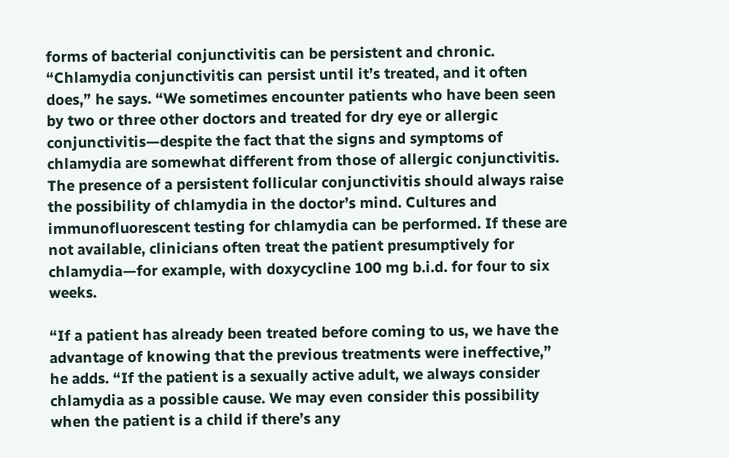forms of bacterial conjunctivitis can be persistent and chronic. “Chlamydia conjunctivitis can persist until it’s treated, and it often does,” he says. “We sometimes encounter patients who have been seen by two or three other doctors and treated for dry eye or allergic conjunctivitis—despite the fact that the signs and symptoms of chlamydia are somewhat different from those of allergic conjunctivitis. The presence of a persistent follicular conjunctivitis should always raise the possibility of chlamydia in the doctor’s mind. Cultures and immunofluorescent testing for chlamydia can be performed. If these are not available, clinicians often treat the patient presumptively for chlamydia—for example, with doxycycline 100 mg b.i.d. for four to six weeks.

“If a patient has already been treated before coming to us, we have the advantage of knowing that the previous treatments were ineffective,” he adds. “If the patient is a sexually active adult, we always consider chlamydia as a possible cause. We may even consider this possibility when the patient is a child if there’s any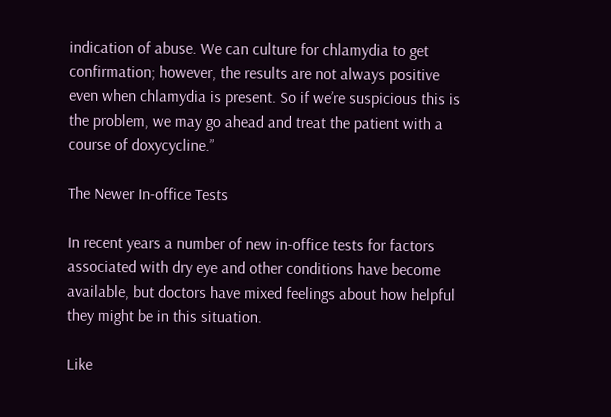indication of abuse. We can culture for chlamydia to get confirmation; however, the results are not always positive even when chlamydia is present. So if we’re suspicious this is the problem, we may go ahead and treat the patient with a course of doxycycline.”

The Newer In-office Tests

In recent years a number of new in-office tests for factors associated with dry eye and other conditions have become available, but doctors have mixed feelings about how helpful they might be in this situation.

Like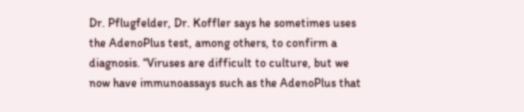Dr. Pflugfelder, Dr. Koffler says he sometimes uses the AdenoPlus test, among others, to confirm a diagnosis. “Viruses are difficult to culture, but we now have immunoassays such as the AdenoPlus that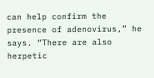can help confirm the presence of adenovirus,” he says. “There are also herpetic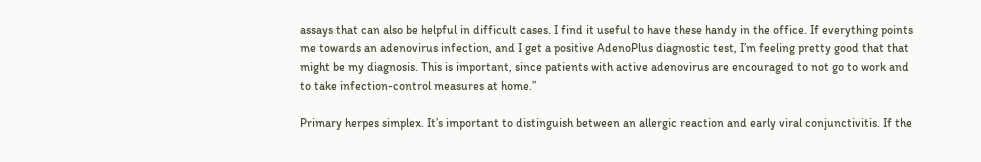assays that can also be helpful in difficult cases. I find it useful to have these handy in the office. If everything points me towards an adenovirus infection, and I get a positive AdenoPlus diagnostic test, I’m feeling pretty good that that might be my diagnosis. This is important, since patients with active adenovirus are encouraged to not go to work and to take infection-control measures at home.”

Primary herpes simplex. It’s important to distinguish between an allergic reaction and early viral conjunctivitis. If the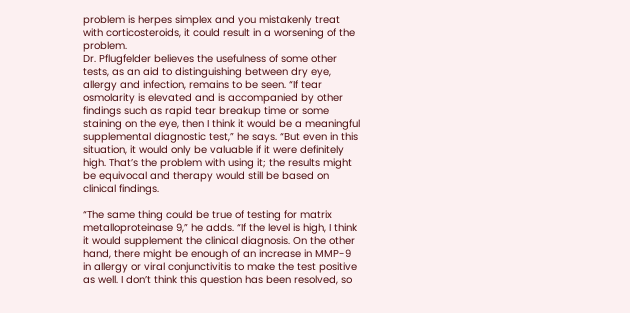problem is herpes simplex and you mistakenly treat with corticosteroids, it could result in a worsening of the problem.
Dr. Pflugfelder believes the usefulness of some other tests, as an aid to distinguishing between dry eye, allergy and infection, remains to be seen. “If tear osmolarity is elevated and is accompanied by other findings such as rapid tear breakup time or some staining on the eye, then I think it would be a meaningful supplemental diagnostic test,” he says. “But even in this situation, it would only be valuable if it were definitely high. That’s the problem with using it; the results might be equivocal and therapy would still be based on clinical findings.

“The same thing could be true of testing for matrix metalloproteinase 9,” he adds. “If the level is high, I think it would supplement the clinical diagnosis. On the other hand, there might be enough of an increase in MMP-9 in allergy or viral conjunctivitis to make the test positive as well. I don’t think this question has been resolved, so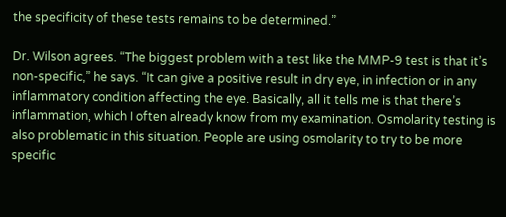the specificity of these tests remains to be determined.”

Dr. Wilson agrees. “The biggest problem with a test like the MMP-9 test is that it’s non-specific,” he says. “It can give a positive result in dry eye, in infection or in any inflammatory condition affecting the eye. Basically, all it tells me is that there’s inflammation, which I often already know from my examination. Osmolarity testing is also problematic in this situation. People are using osmolarity to try to be more specific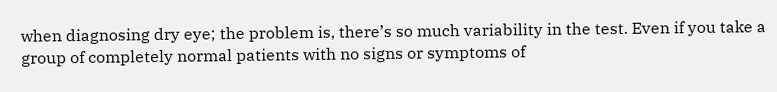when diagnosing dry eye; the problem is, there’s so much variability in the test. Even if you take a group of completely normal patients with no signs or symptoms of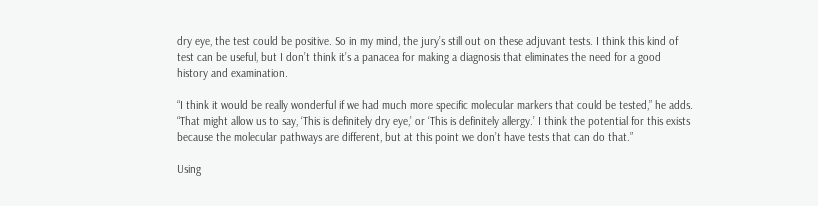dry eye, the test could be positive. So in my mind, the jury’s still out on these adjuvant tests. I think this kind of test can be useful, but I don’t think it’s a panacea for making a diagnosis that eliminates the need for a good history and examination.

“I think it would be really wonderful if we had much more specific molecular markers that could be tested,” he adds. “That might allow us to say, ‘This is definitely dry eye,’ or ‘This is definitely allergy.’ I think the potential for this exists because the molecular pathways are different, but at this point we don’t have tests that can do that.”

Using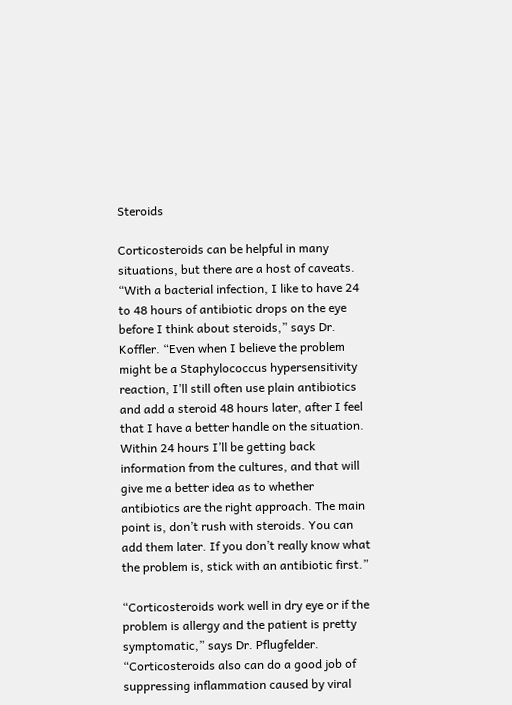Steroids

Corticosteroids can be helpful in many situations, but there are a host of caveats. “With a bacterial infection, I like to have 24 to 48 hours of antibiotic drops on the eye before I think about steroids,” says Dr. Koffler. “Even when I believe the problem might be a Staphylococcus hypersensitivity reaction, I’ll still often use plain antibiotics and add a steroid 48 hours later, after I feel that I have a better handle on the situation. Within 24 hours I’ll be getting back information from the cultures, and that will give me a better idea as to whether antibiotics are the right approach. The main point is, don’t rush with steroids. You can add them later. If you don’t really know what the problem is, stick with an antibiotic first.”

“Corticosteroids work well in dry eye or if the problem is allergy and the patient is pretty symptomatic,” says Dr. Pflugfelder. “Corticosteroids also can do a good job of suppressing inflammation caused by viral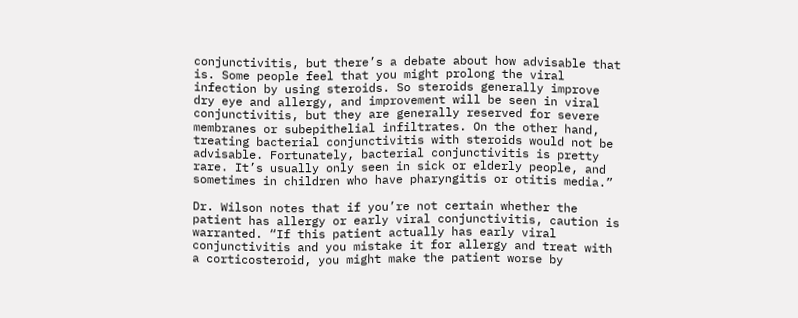conjunctivitis, but there’s a debate about how advisable that is. Some people feel that you might prolong the viral infection by using steroids. So steroids generally improve dry eye and allergy, and improvement will be seen in viral conjunctivitis, but they are generally reserved for severe membranes or subepithelial infiltrates. On the other hand, treating bacterial conjunctivitis with steroids would not be advisable. Fortunately, bacterial conjunctivitis is pretty rare. It’s usually only seen in sick or elderly people, and sometimes in children who have pharyngitis or otitis media.”

Dr. Wilson notes that if you’re not certain whether the patient has allergy or early viral conjunctivitis, caution is warranted. “If this patient actually has early viral conjunctivitis and you mistake it for allergy and treat with a corticosteroid, you might make the patient worse by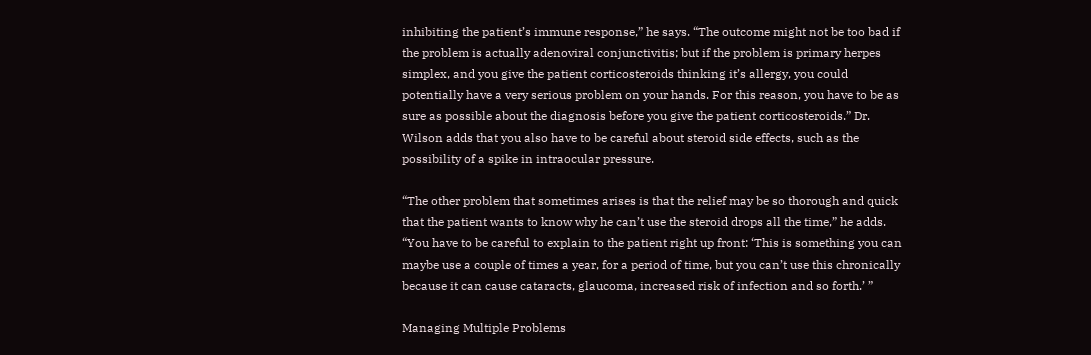inhibiting the patient’s immune response,” he says. “The outcome might not be too bad if the problem is actually adenoviral conjunctivitis; but if the problem is primary herpes simplex, and you give the patient corticosteroids thinking it’s allergy, you could potentially have a very serious problem on your hands. For this reason, you have to be as sure as possible about the diagnosis before you give the patient corticosteroids.” Dr. Wilson adds that you also have to be careful about steroid side effects, such as the possibility of a spike in intraocular pressure.

“The other problem that sometimes arises is that the relief may be so thorough and quick that the patient wants to know why he can’t use the steroid drops all the time,” he adds. “You have to be careful to explain to the patient right up front: ‘This is something you can maybe use a couple of times a year, for a period of time, but you can’t use this chronically because it can cause cataracts, glaucoma, increased risk of infection and so forth.’ ”

Managing Multiple Problems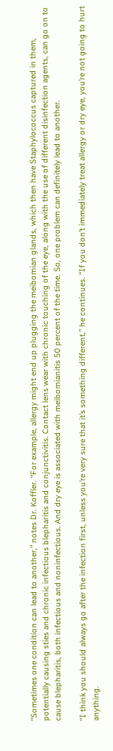“Sometimes one condition can lead to another,” notes Dr. Koffler. “For example, allergy might end up plugging the meibomian glands, which then have Staphylococcus captured in them, potentially causing sties and chronic infectious blepharitis and conjunctivitis. Contact lens wear with chronic touching of the eye, along with the use of different disinfection agents, can go on to cause blepharitis, both infectious and noninfectious. And dry eye is associated with meibomianitis 50 percent of the time. So, one problem can definitely lead to another.

“I think you should always go after the infection first, unless you’re very sure that it’s something different,” he continues. “If you don’t immediately treat allergy or dry eye, you’re not going to hurt anything.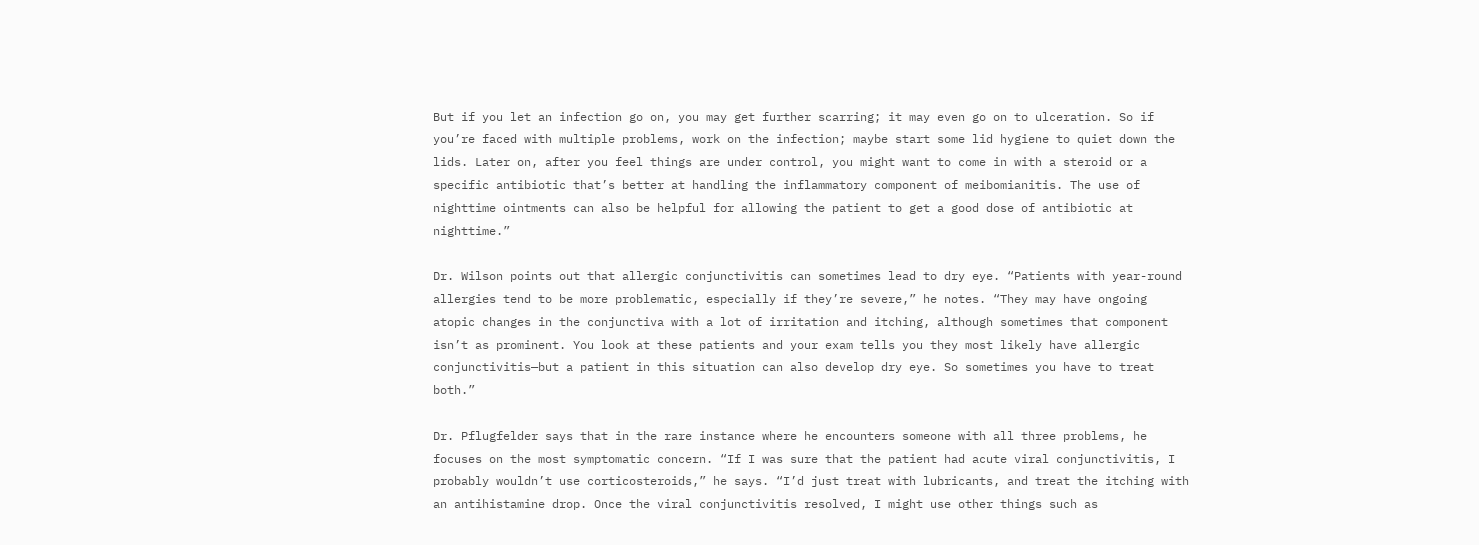But if you let an infection go on, you may get further scarring; it may even go on to ulceration. So if you’re faced with multiple problems, work on the infection; maybe start some lid hygiene to quiet down the lids. Later on, after you feel things are under control, you might want to come in with a steroid or a specific antibiotic that’s better at handling the inflammatory component of meibomianitis. The use of nighttime ointments can also be helpful for allowing the patient to get a good dose of antibiotic at nighttime.”

Dr. Wilson points out that allergic conjunctivitis can sometimes lead to dry eye. “Patients with year-round allergies tend to be more problematic, especially if they’re severe,” he notes. “They may have ongoing atopic changes in the conjunctiva with a lot of irritation and itching, although sometimes that component isn’t as prominent. You look at these patients and your exam tells you they most likely have allergic conjunctivitis—but a patient in this situation can also develop dry eye. So sometimes you have to treat both.”

Dr. Pflugfelder says that in the rare instance where he encounters someone with all three problems, he focuses on the most symptomatic concern. “If I was sure that the patient had acute viral conjunctivitis, I probably wouldn’t use corticosteroids,” he says. “I’d just treat with lubricants, and treat the itching with an antihistamine drop. Once the viral conjunctivitis resolved, I might use other things such as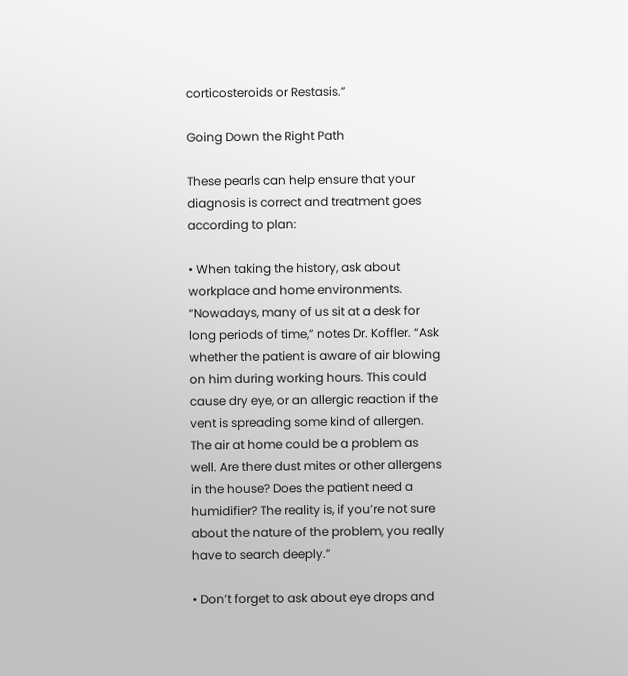corticosteroids or Restasis.”

Going Down the Right Path

These pearls can help ensure that your diagnosis is correct and treatment goes according to plan:

• When taking the history, ask about workplace and home environments. “Nowadays, many of us sit at a desk for long periods of time,” notes Dr. Koffler. “Ask whether the patient is aware of air blowing on him during working hours. This could cause dry eye, or an allergic reaction if the vent is spreading some kind of allergen. The air at home could be a problem as well. Are there dust mites or other allergens in the house? Does the patient need a humidifier? The reality is, if you’re not sure about the nature of the problem, you really have to search deeply.”

• Don’t forget to ask about eye drops and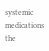systemic medications the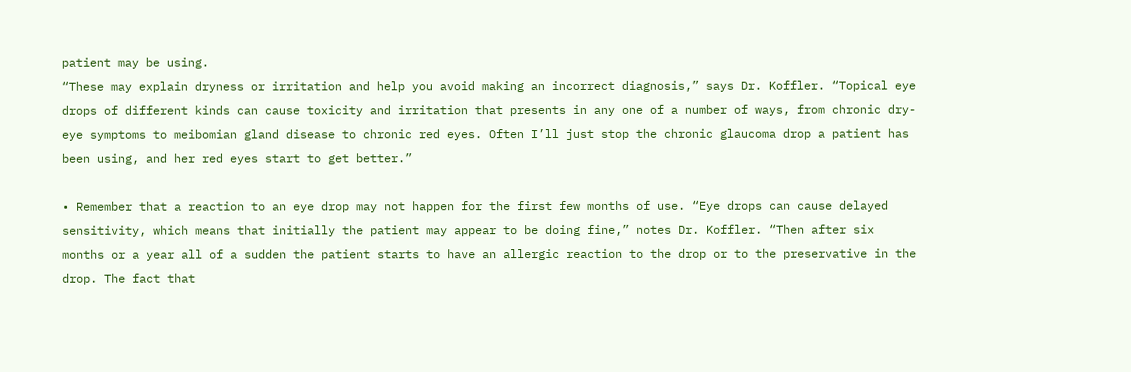patient may be using.
“These may explain dryness or irritation and help you avoid making an incorrect diagnosis,” says Dr. Koffler. “Topical eye drops of different kinds can cause toxicity and irritation that presents in any one of a number of ways, from chronic dry-eye symptoms to meibomian gland disease to chronic red eyes. Often I’ll just stop the chronic glaucoma drop a patient has been using, and her red eyes start to get better.”

• Remember that a reaction to an eye drop may not happen for the first few months of use. “Eye drops can cause delayed sensitivity, which means that initially the patient may appear to be doing fine,” notes Dr. Koffler. “Then after six months or a year all of a sudden the patient starts to have an allergic reaction to the drop or to the preservative in the drop. The fact that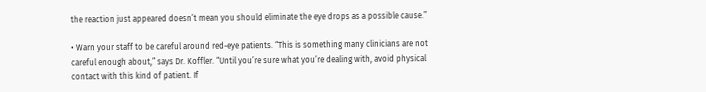the reaction just appeared doesn’t mean you should eliminate the eye drops as a possible cause.”

• Warn your staff to be careful around red-eye patients. “This is something many clinicians are not careful enough about,” says Dr. Koffler. “Until you’re sure what you’re dealing with, avoid physical contact with this kind of patient. If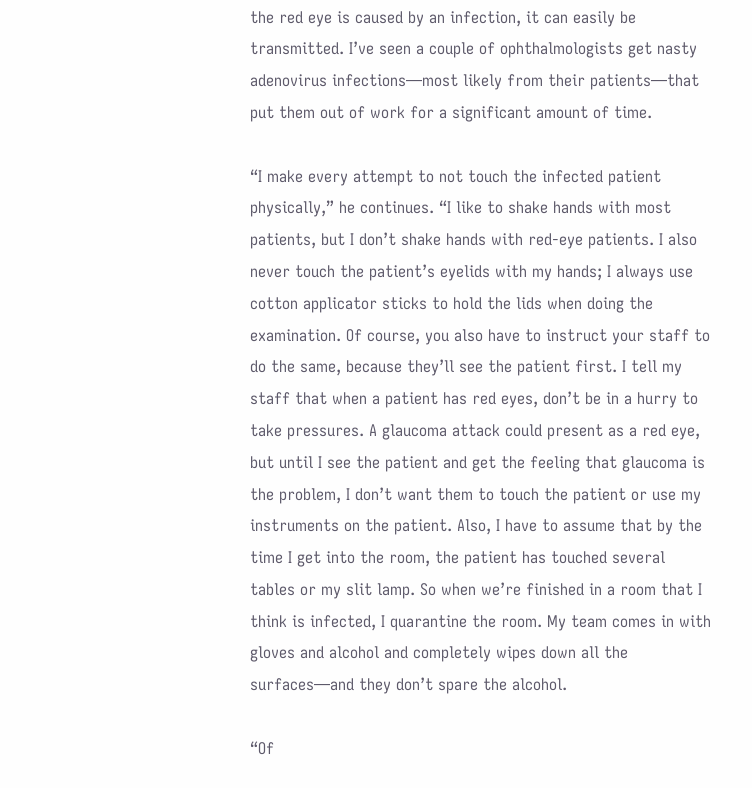the red eye is caused by an infection, it can easily be transmitted. I’ve seen a couple of ophthalmologists get nasty adenovirus infections—most likely from their patients—that put them out of work for a significant amount of time.

“I make every attempt to not touch the infected patient physically,” he continues. “I like to shake hands with most patients, but I don’t shake hands with red-eye patients. I also never touch the patient’s eyelids with my hands; I always use cotton applicator sticks to hold the lids when doing the examination. Of course, you also have to instruct your staff to do the same, because they’ll see the patient first. I tell my staff that when a patient has red eyes, don’t be in a hurry to take pressures. A glaucoma attack could present as a red eye, but until I see the patient and get the feeling that glaucoma is the problem, I don’t want them to touch the patient or use my instruments on the patient. Also, I have to assume that by the time I get into the room, the patient has touched several tables or my slit lamp. So when we’re finished in a room that I think is infected, I quarantine the room. My team comes in with gloves and alcohol and completely wipes down all the surfaces—and they don’t spare the alcohol.

“Of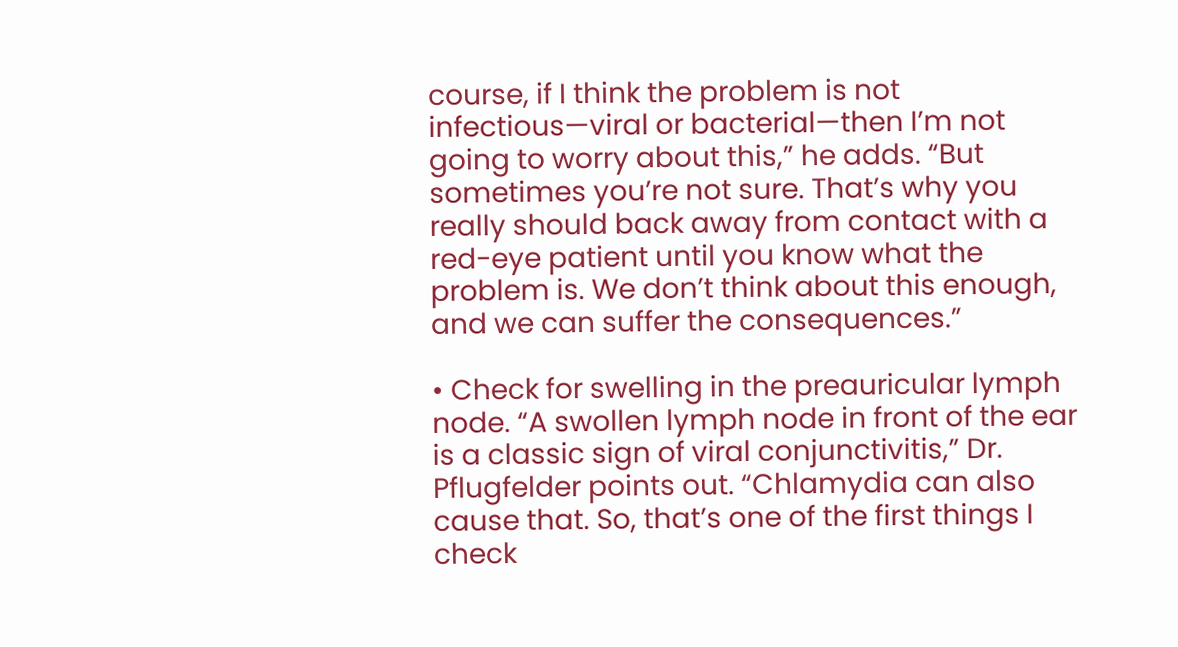course, if I think the problem is not infectious—viral or bacterial—then I’m not going to worry about this,” he adds. “But sometimes you’re not sure. That’s why you really should back away from contact with a red-eye patient until you know what the problem is. We don’t think about this enough, and we can suffer the consequences.”

• Check for swelling in the preauricular lymph node. “A swollen lymph node in front of the ear is a classic sign of viral conjunctivitis,” Dr. Pflugfelder points out. “Chlamydia can also cause that. So, that’s one of the first things I check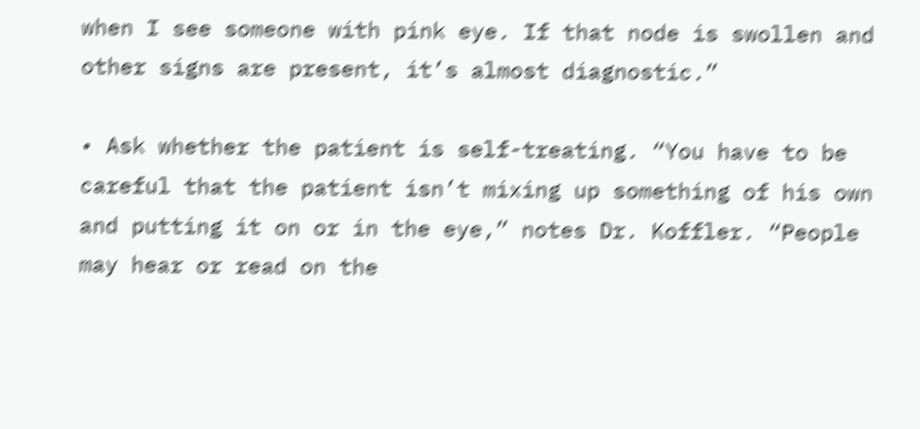when I see someone with pink eye. If that node is swollen and other signs are present, it’s almost diagnostic.”

• Ask whether the patient is self-treating. “You have to be careful that the patient isn’t mixing up something of his own and putting it on or in the eye,” notes Dr. Koffler. “People may hear or read on the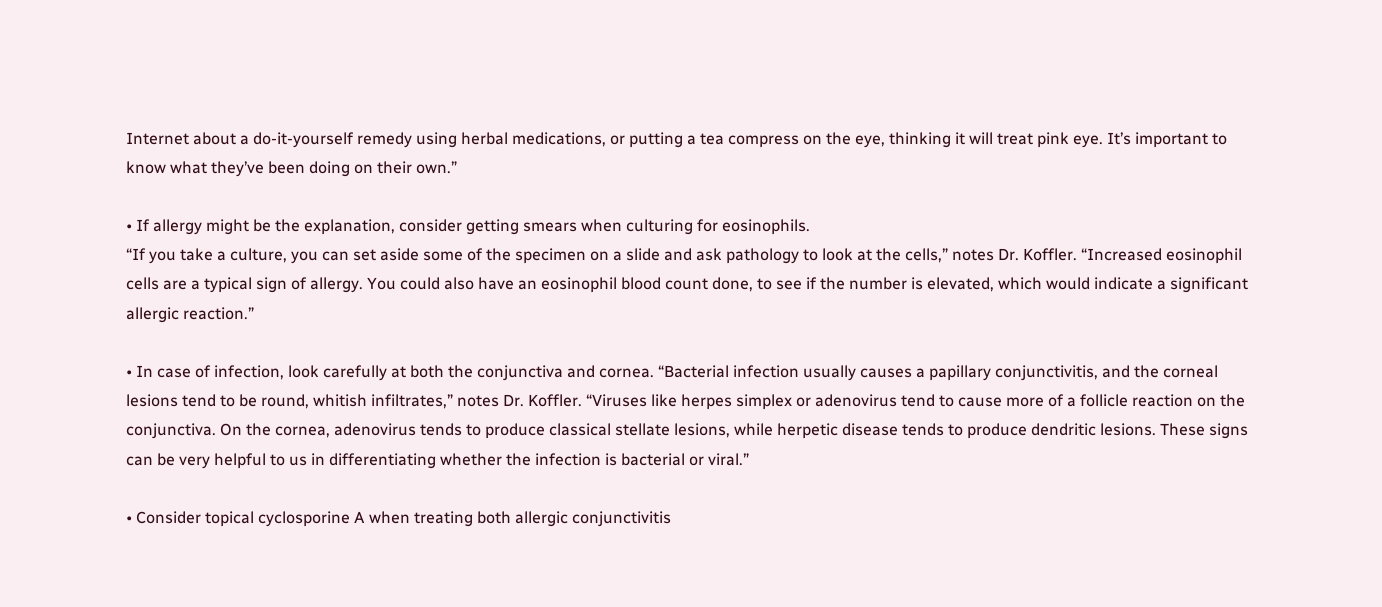Internet about a do-it-yourself remedy using herbal medications, or putting a tea compress on the eye, thinking it will treat pink eye. It’s important to know what they’ve been doing on their own.”

• If allergy might be the explanation, consider getting smears when culturing for eosinophils.
“If you take a culture, you can set aside some of the specimen on a slide and ask pathology to look at the cells,” notes Dr. Koffler. “Increased eosinophil cells are a typical sign of allergy. You could also have an eosinophil blood count done, to see if the number is elevated, which would indicate a significant allergic reaction.”

• In case of infection, look carefully at both the conjunctiva and cornea. “Bacterial infection usually causes a papillary conjunctivitis, and the corneal lesions tend to be round, whitish infiltrates,” notes Dr. Koffler. “Viruses like herpes simplex or adenovirus tend to cause more of a follicle reaction on the conjunctiva. On the cornea, adenovirus tends to produce classical stellate lesions, while herpetic disease tends to produce dendritic lesions. These signs can be very helpful to us in differentiating whether the infection is bacterial or viral.”

• Consider topical cyclosporine A when treating both allergic conjunctivitis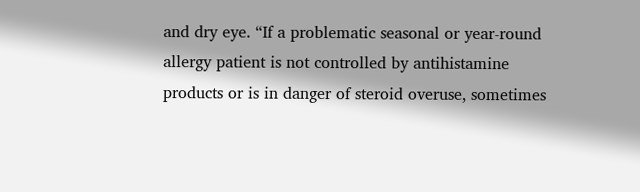and dry eye. “If a problematic seasonal or year-round allergy patient is not controlled by antihistamine products or is in danger of steroid overuse, sometimes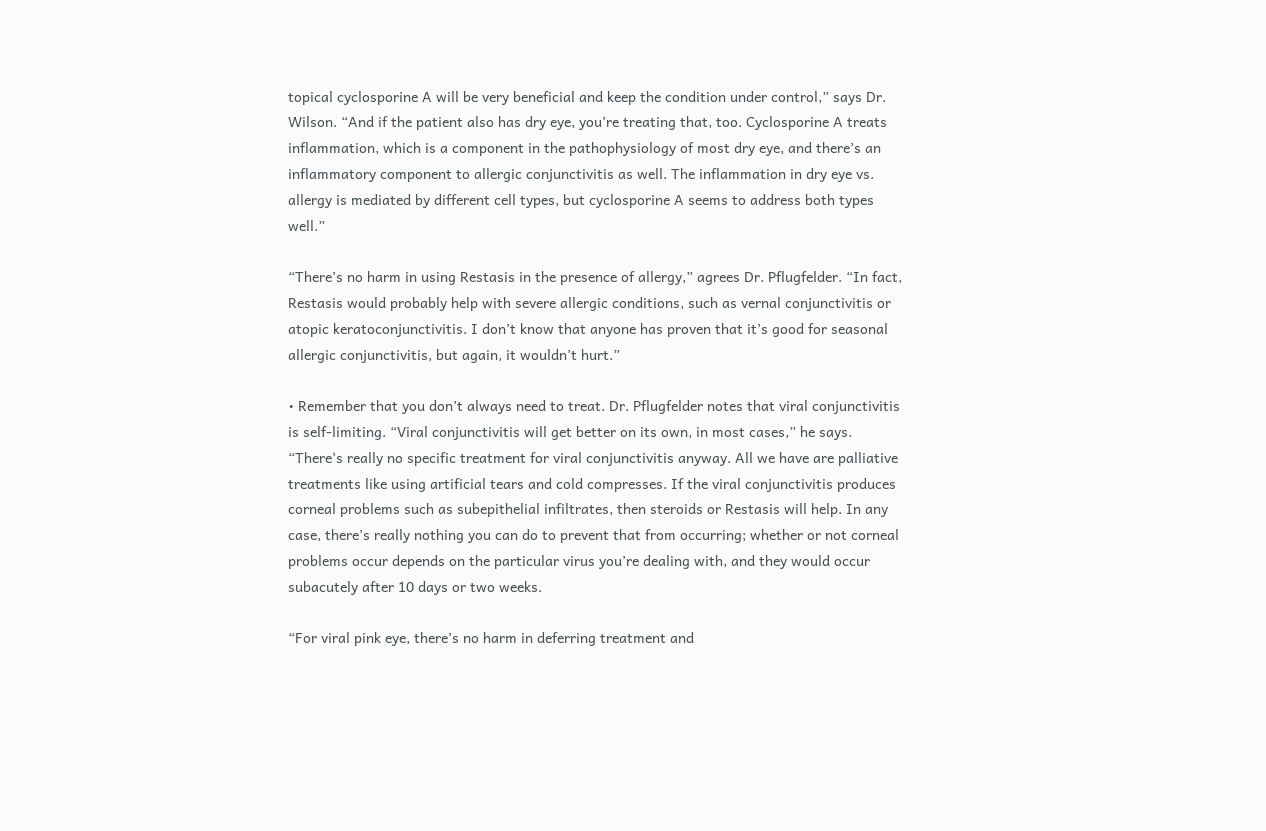topical cyclosporine A will be very beneficial and keep the condition under control,” says Dr. Wilson. “And if the patient also has dry eye, you’re treating that, too. Cyclosporine A treats inflammation, which is a component in the pathophysiology of most dry eye, and there’s an inflammatory component to allergic conjunctivitis as well. The inflammation in dry eye vs. allergy is mediated by different cell types, but cyclosporine A seems to address both types well.”

“There’s no harm in using Restasis in the presence of allergy,” agrees Dr. Pflugfelder. “In fact, Restasis would probably help with severe allergic conditions, such as vernal conjunctivitis or atopic keratoconjunctivitis. I don’t know that anyone has proven that it’s good for seasonal allergic conjunctivitis, but again, it wouldn’t hurt.”

• Remember that you don’t always need to treat. Dr. Pflugfelder notes that viral conjunctivitis is self-limiting. “Viral conjunctivitis will get better on its own, in most cases,” he says. “There’s really no specific treatment for viral conjunctivitis anyway. All we have are palliative treatments like using artificial tears and cold compresses. If the viral conjunctivitis produces corneal problems such as subepithelial infiltrates, then steroids or Restasis will help. In any case, there’s really nothing you can do to prevent that from occurring; whether or not corneal problems occur depends on the particular virus you’re dealing with, and they would occur subacutely after 10 days or two weeks.

“For viral pink eye, there’s no harm in deferring treatment and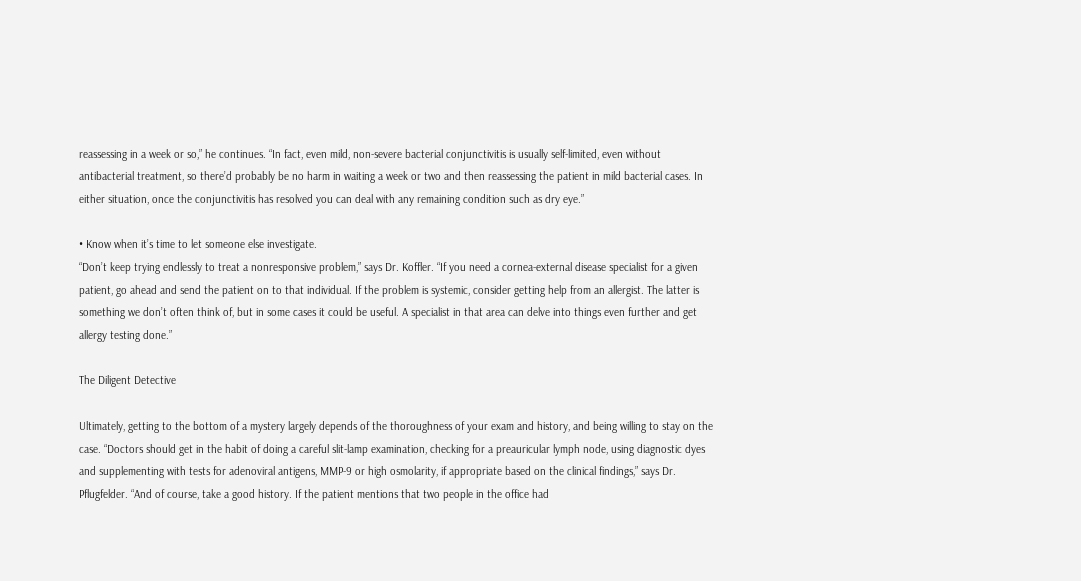reassessing in a week or so,” he continues. “In fact, even mild, non-severe bacterial conjunctivitis is usually self-limited, even without antibacterial treatment, so there’d probably be no harm in waiting a week or two and then reassessing the patient in mild bacterial cases. In either situation, once the conjunctivitis has resolved you can deal with any remaining condition such as dry eye.”

• Know when it’s time to let someone else investigate.
“Don’t keep trying endlessly to treat a nonresponsive problem,” says Dr. Koffler. “If you need a cornea-external disease specialist for a given patient, go ahead and send the patient on to that individual. If the problem is systemic, consider getting help from an allergist. The latter is something we don’t often think of, but in some cases it could be useful. A specialist in that area can delve into things even further and get allergy testing done.”

The Diligent Detective

Ultimately, getting to the bottom of a mystery largely depends of the thoroughness of your exam and history, and being willing to stay on the case. “Doctors should get in the habit of doing a careful slit-lamp examination, checking for a preauricular lymph node, using diagnostic dyes and supplementing with tests for adenoviral antigens, MMP-9 or high osmolarity, if appropriate based on the clinical findings,” says Dr. Pflugfelder. “And of course, take a good history. If the patient mentions that two people in the office had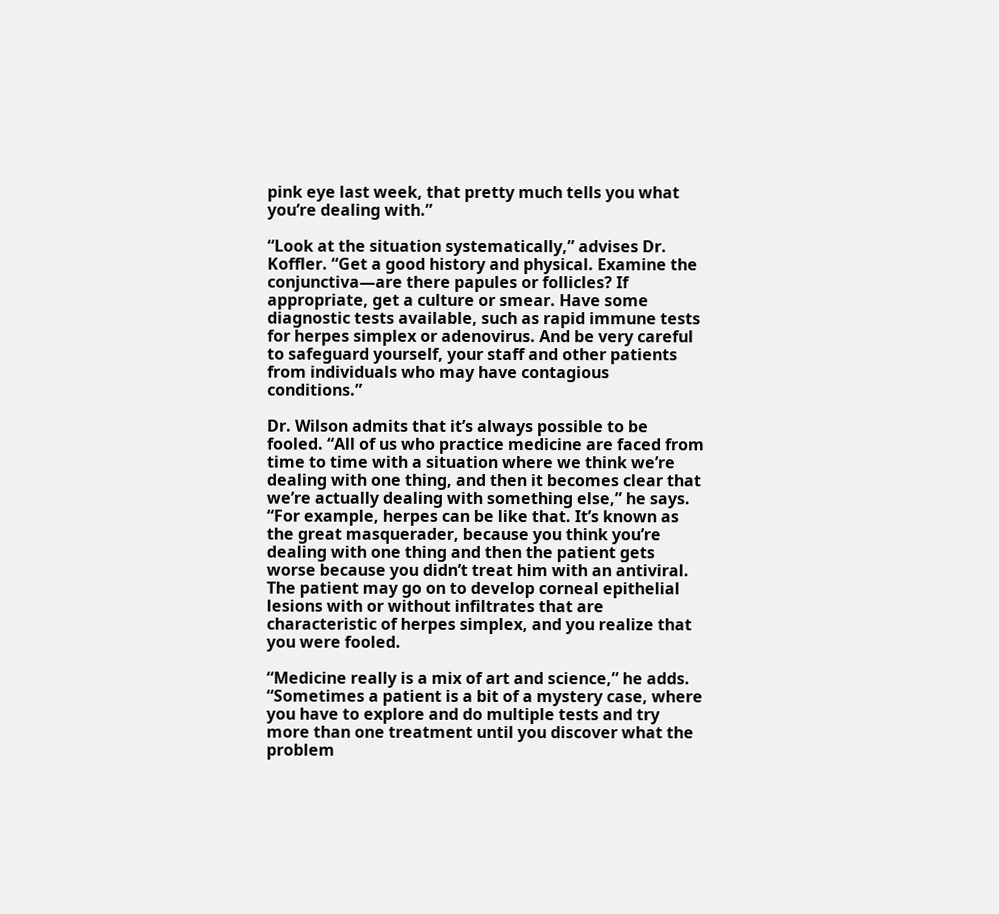pink eye last week, that pretty much tells you what you’re dealing with.”

“Look at the situation systematically,” advises Dr. Koffler. “Get a good history and physical. Examine the conjunctiva—are there papules or follicles? If appropriate, get a culture or smear. Have some diagnostic tests available, such as rapid immune tests for herpes simplex or adenovirus. And be very careful to safeguard yourself, your staff and other patients from individuals who may have contagious conditions.”

Dr. Wilson admits that it’s always possible to be fooled. “All of us who practice medicine are faced from time to time with a situation where we think we’re dealing with one thing, and then it becomes clear that we’re actually dealing with something else,” he says. “For example, herpes can be like that. It’s known as the great masquerader, because you think you’re dealing with one thing and then the patient gets worse because you didn’t treat him with an antiviral. The patient may go on to develop corneal epithelial lesions with or without infiltrates that are characteristic of herpes simplex, and you realize that you were fooled.

“Medicine really is a mix of art and science,” he adds. “Sometimes a patient is a bit of a mystery case, where you have to explore and do multiple tests and try more than one treatment until you discover what the problem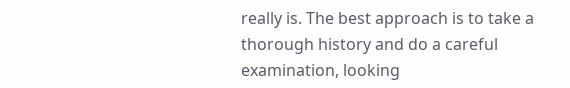really is. The best approach is to take a thorough history and do a careful examination, looking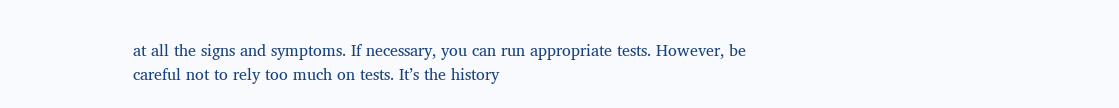at all the signs and symptoms. If necessary, you can run appropriate tests. However, be careful not to rely too much on tests. It’s the history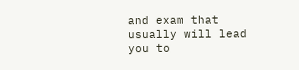and exam that usually will lead you to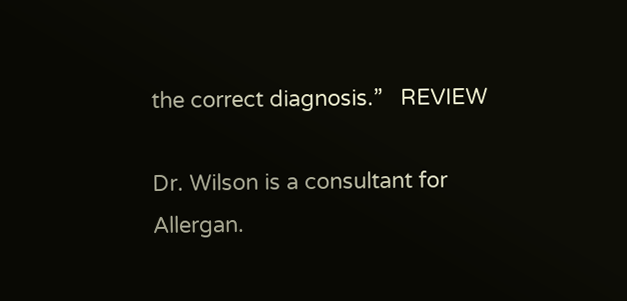the correct diagnosis.”   REVIEW

Dr. Wilson is a consultant for Allergan.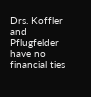Drs. Koffler and Pflugfelder have no financial ties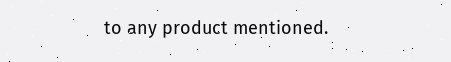to any product mentioned.